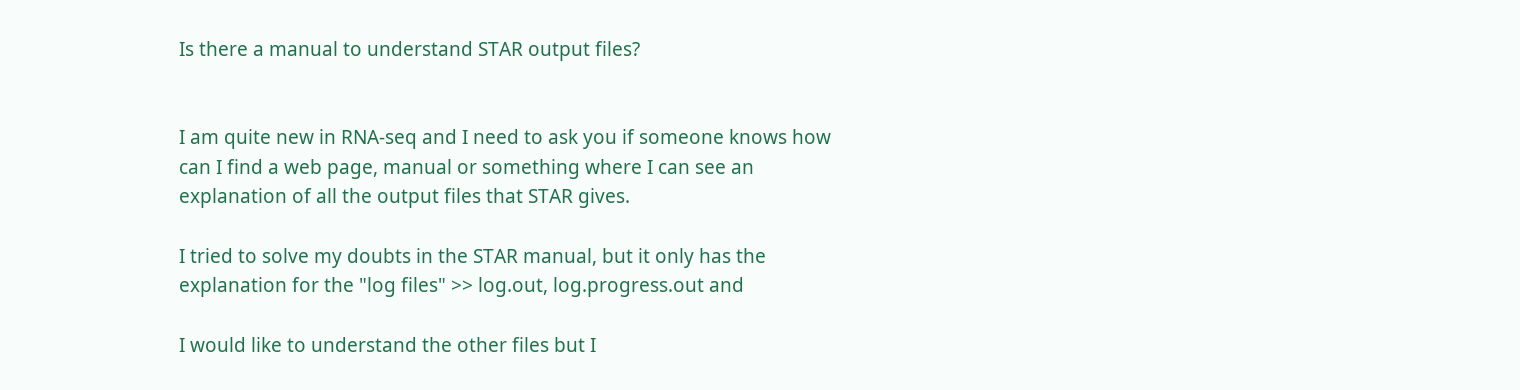Is there a manual to understand STAR output files?


I am quite new in RNA-seq and I need to ask you if someone knows how can I find a web page, manual or something where I can see an explanation of all the output files that STAR gives.

I tried to solve my doubts in the STAR manual, but it only has the explanation for the "log files" >> log.out, log.progress.out and

I would like to understand the other files but I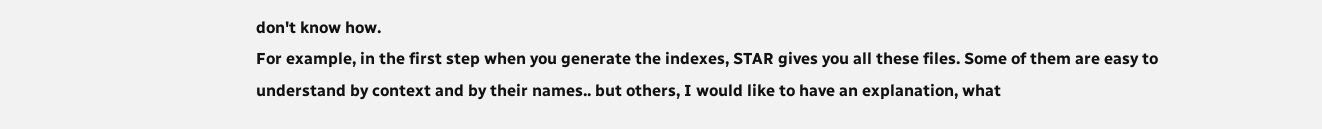don't know how.
For example, in the first step when you generate the indexes, STAR gives you all these files. Some of them are easy to understand by context and by their names.. but others, I would like to have an explanation, what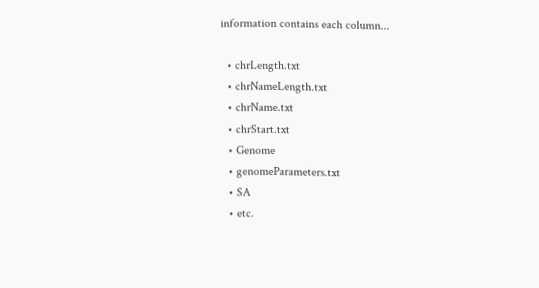information contains each column...

  • chrLength.txt
  • chrNameLength.txt
  • chrName.txt
  • chrStart.txt
  • Genome
  • genomeParameters.txt
  • SA
  • etc.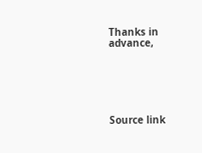Thanks in advance,






Source link